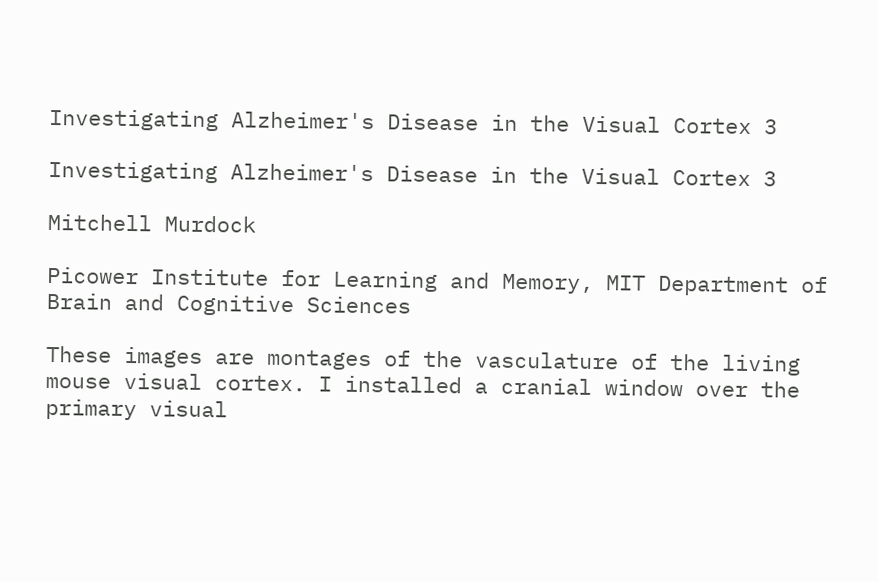Investigating Alzheimer's Disease in the Visual Cortex 3

Investigating Alzheimer's Disease in the Visual Cortex 3

Mitchell Murdock

Picower Institute for Learning and Memory, MIT Department of Brain and Cognitive Sciences

These images are montages of the vasculature of the living mouse visual cortex. I installed a cranial window over the primary visual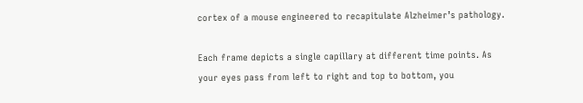cortex of a mouse engineered to recapitulate Alzheimer’s pathology.

Each frame depicts a single capillary at different time points. As your eyes pass from left to right and top to bottom, you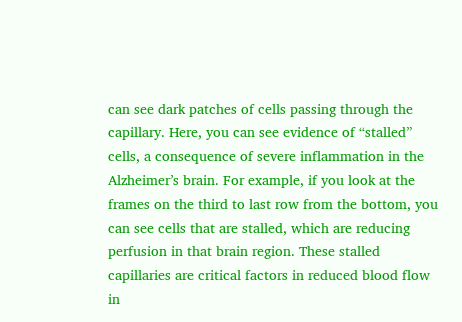can see dark patches of cells passing through the capillary. Here, you can see evidence of “stalled” cells, a consequence of severe inflammation in the Alzheimer’s brain. For example, if you look at the frames on the third to last row from the bottom, you can see cells that are stalled, which are reducing perfusion in that brain region. These stalled capillaries are critical factors in reduced blood flow in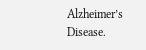Alzheimer’s Disease.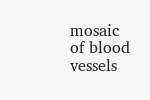mosaic of blood vessels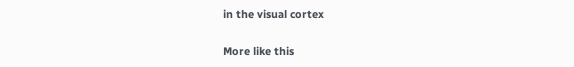in the visual cortex

More like this